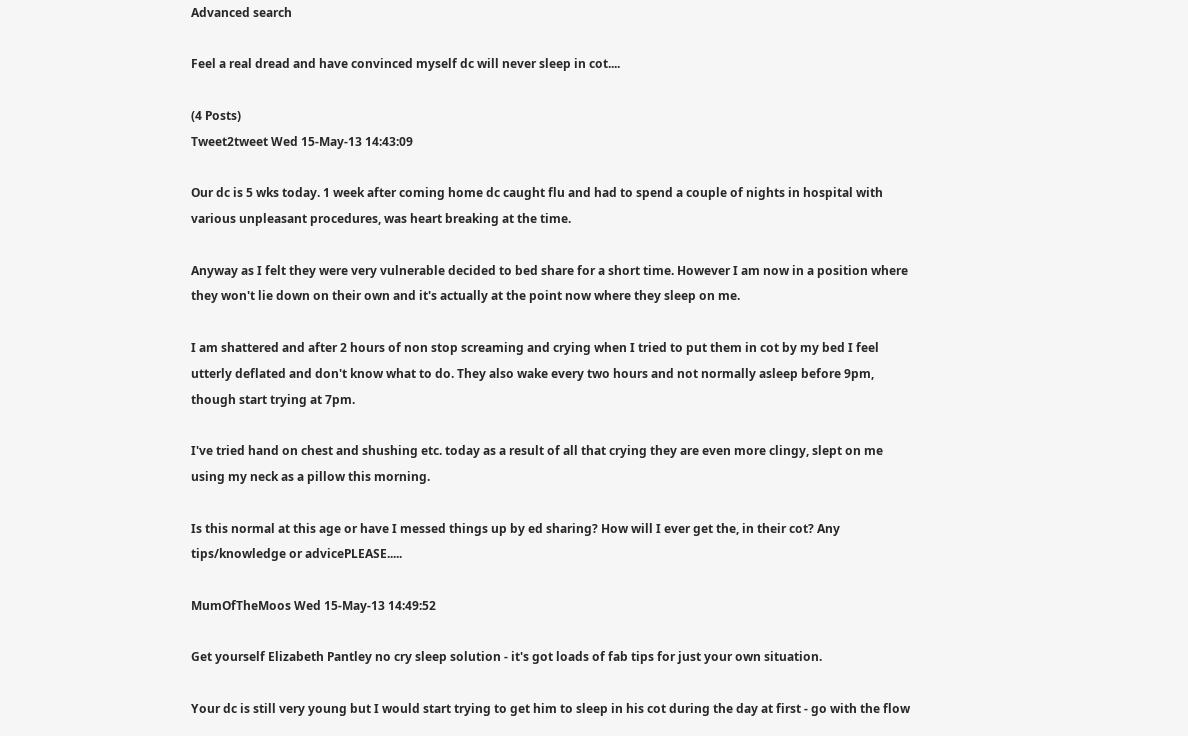Advanced search

Feel a real dread and have convinced myself dc will never sleep in cot....

(4 Posts)
Tweet2tweet Wed 15-May-13 14:43:09

Our dc is 5 wks today. 1 week after coming home dc caught flu and had to spend a couple of nights in hospital with various unpleasant procedures, was heart breaking at the time.

Anyway as I felt they were very vulnerable decided to bed share for a short time. However I am now in a position where they won't lie down on their own and it's actually at the point now where they sleep on me.

I am shattered and after 2 hours of non stop screaming and crying when I tried to put them in cot by my bed I feel utterly deflated and don't know what to do. They also wake every two hours and not normally asleep before 9pm, though start trying at 7pm.

I've tried hand on chest and shushing etc. today as a result of all that crying they are even more clingy, slept on me using my neck as a pillow this morning.

Is this normal at this age or have I messed things up by ed sharing? How will I ever get the, in their cot? Any tips/knowledge or advicePLEASE.....

MumOfTheMoos Wed 15-May-13 14:49:52

Get yourself Elizabeth Pantley no cry sleep solution - it's got loads of fab tips for just your own situation.

Your dc is still very young but I would start trying to get him to sleep in his cot during the day at first - go with the flow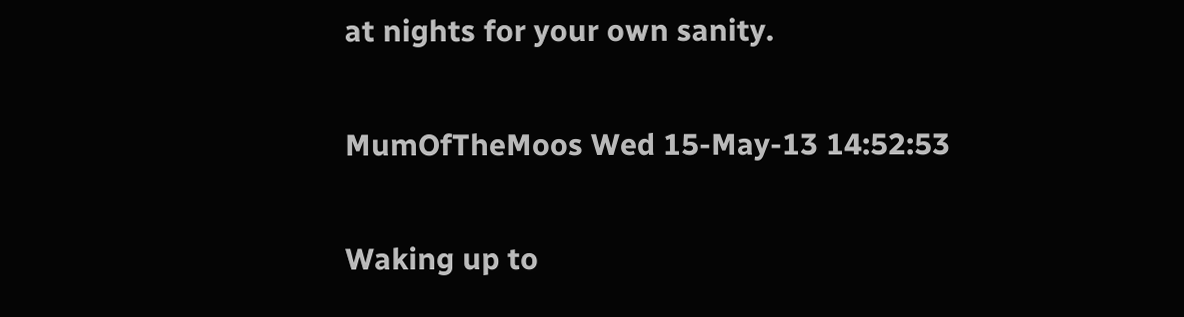at nights for your own sanity.

MumOfTheMoos Wed 15-May-13 14:52:53

Waking up to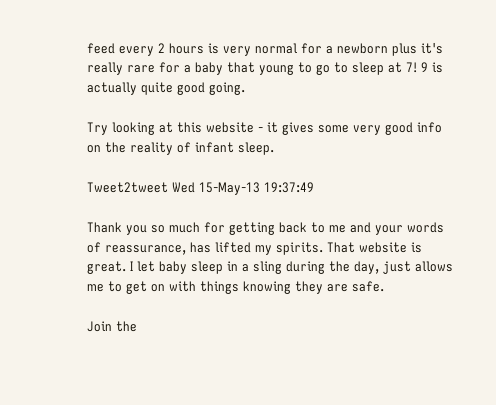feed every 2 hours is very normal for a newborn plus it's really rare for a baby that young to go to sleep at 7! 9 is actually quite good going.

Try looking at this website - it gives some very good info on the reality of infant sleep.

Tweet2tweet Wed 15-May-13 19:37:49

Thank you so much for getting back to me and your words of reassurance, has lifted my spirits. That website is great. I let baby sleep in a sling during the day, just allows me to get on with things knowing they are safe.

Join the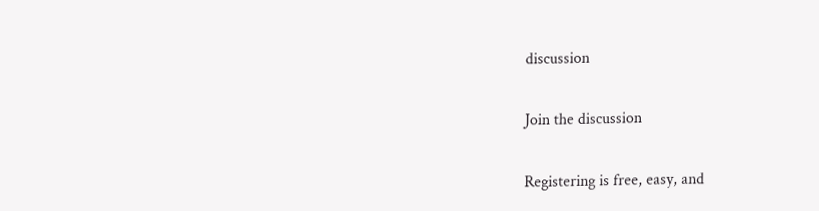discussion

Join the discussion

Registering is free, easy, and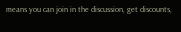means you can join in the discussion, get discounts,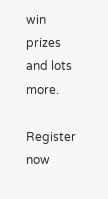win prizes and lots more.

Register now